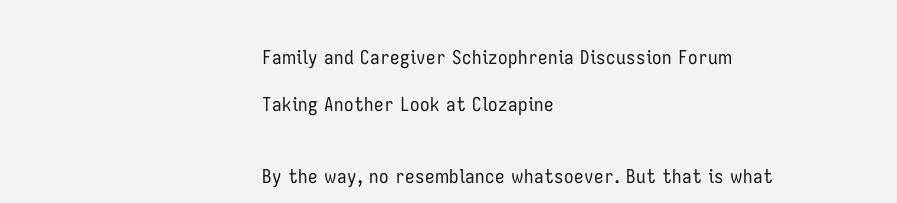Family and Caregiver Schizophrenia Discussion Forum

Taking Another Look at Clozapine


By the way, no resemblance whatsoever. But that is what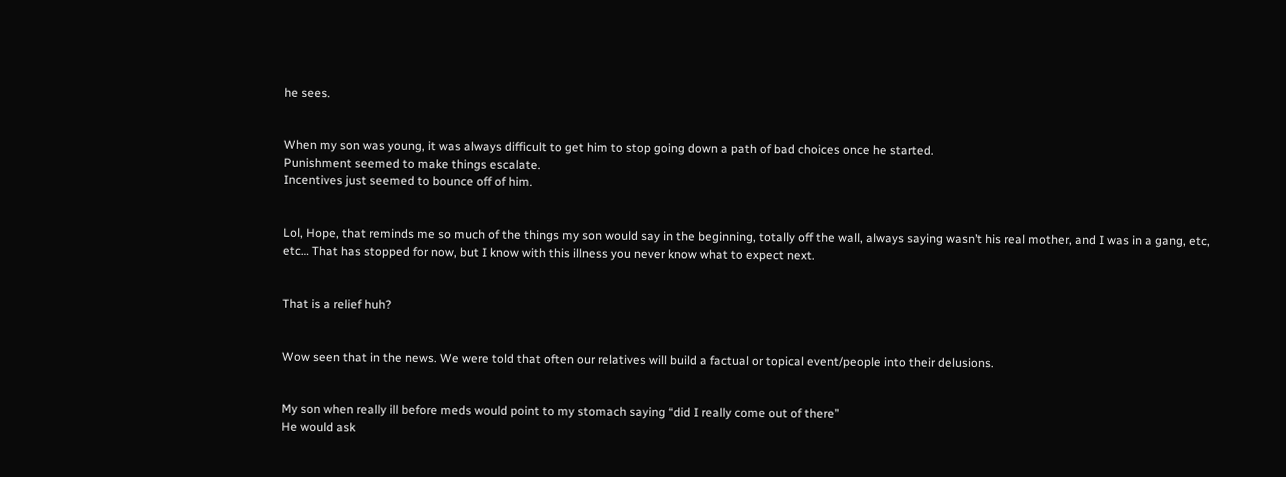he sees.


When my son was young, it was always difficult to get him to stop going down a path of bad choices once he started.
Punishment seemed to make things escalate.
Incentives just seemed to bounce off of him.


Lol, Hope, that reminds me so much of the things my son would say in the beginning, totally off the wall, always saying wasn’t his real mother, and I was in a gang, etc, etc… That has stopped for now, but I know with this illness you never know what to expect next.


That is a relief huh?


Wow seen that in the news. We were told that often our relatives will build a factual or topical event/people into their delusions.


My son when really ill before meds would point to my stomach saying “did I really come out of there”
He would ask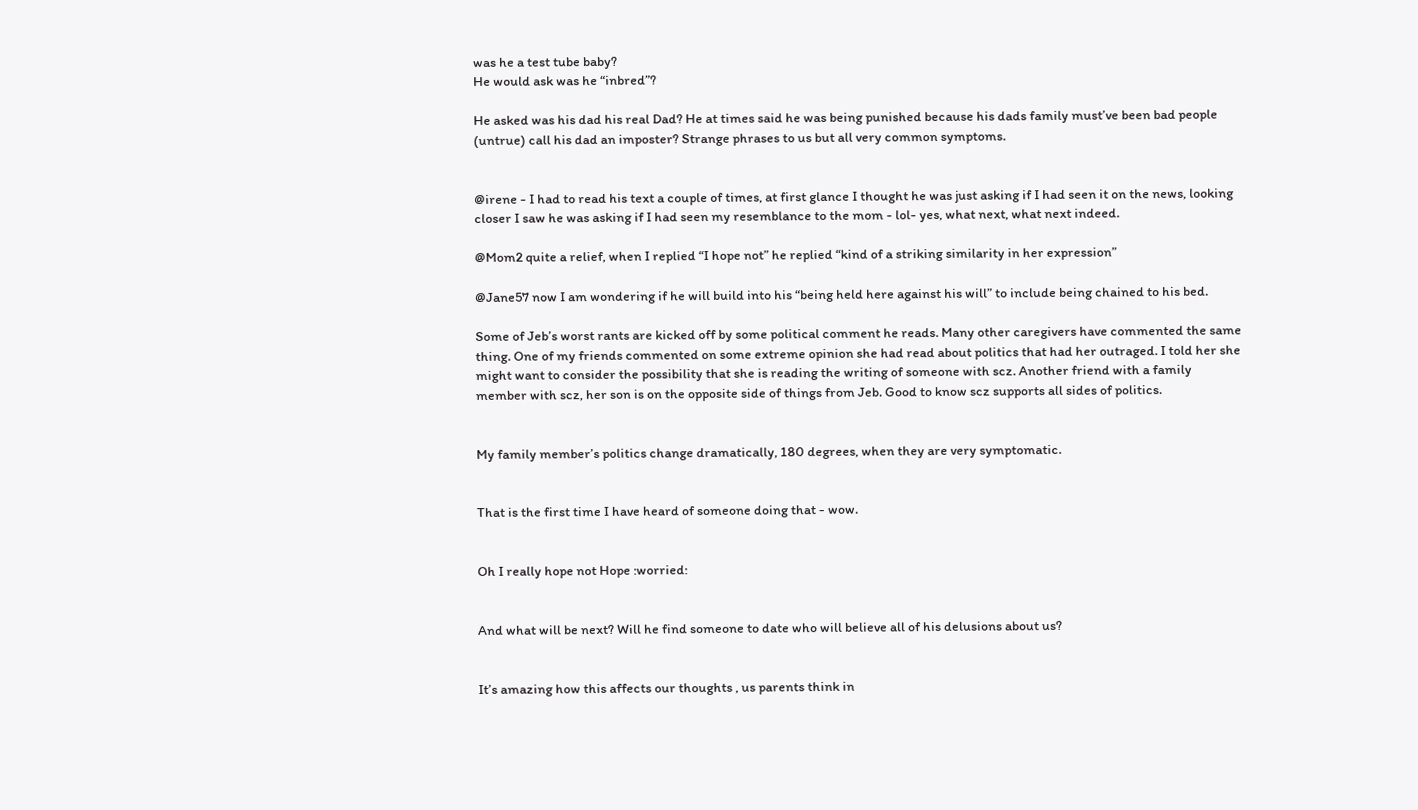was he a test tube baby?
He would ask was he “inbred”?

He asked was his dad his real Dad? He at times said he was being punished because his dads family must’ve been bad people (untrue) call his dad an imposter? Strange phrases to us but all very common symptoms.


@irene - I had to read his text a couple of times, at first glance I thought he was just asking if I had seen it on the news, looking closer I saw he was asking if I had seen my resemblance to the mom - lol- yes, what next, what next indeed.

@Mom2 quite a relief, when I replied “I hope not” he replied “kind of a striking similarity in her expression”

@Jane57 now I am wondering if he will build into his “being held here against his will” to include being chained to his bed.

Some of Jeb’s worst rants are kicked off by some political comment he reads. Many other caregivers have commented the same thing. One of my friends commented on some extreme opinion she had read about politics that had her outraged. I told her she might want to consider the possibility that she is reading the writing of someone with scz. Another friend with a family member with scz, her son is on the opposite side of things from Jeb. Good to know scz supports all sides of politics.


My family member’s politics change dramatically, 180 degrees, when they are very symptomatic.


That is the first time I have heard of someone doing that - wow.


Oh I really hope not Hope :worried:


And what will be next? Will he find someone to date who will believe all of his delusions about us?


It’s amazing how this affects our thoughts , us parents think in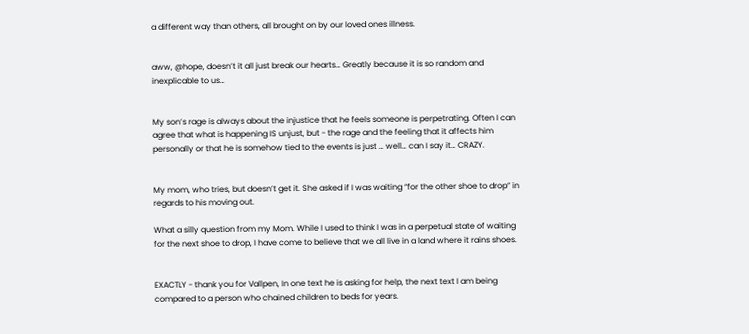a different way than others, all brought on by our loved ones illness.


aww, @hope, doesn’t it all just break our hearts… Greatly because it is so random and inexplicable to us…


My son’s rage is always about the injustice that he feels someone is perpetrating. Often I can agree that what is happening IS unjust, but - the rage and the feeling that it affects him personally or that he is somehow tied to the events is just … well… can I say it… CRAZY.


My mom, who tries, but doesn’t get it. She asked if I was waiting “for the other shoe to drop” in regards to his moving out.

What a silly question from my Mom. While I used to think I was in a perpetual state of waiting for the next shoe to drop, I have come to believe that we all live in a land where it rains shoes.


EXACTLY - thank you for Vallpen, In one text he is asking for help, the next text I am being compared to a person who chained children to beds for years.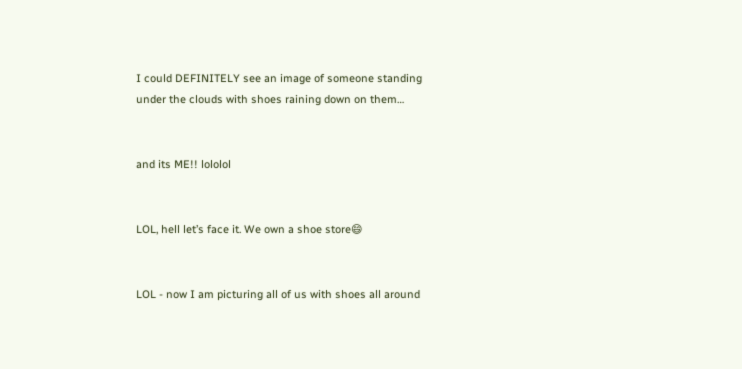I could DEFINITELY see an image of someone standing under the clouds with shoes raining down on them…


and its ME!! lololol


LOL, hell let’s face it. We own a shoe store😄


LOL - now I am picturing all of us with shoes all around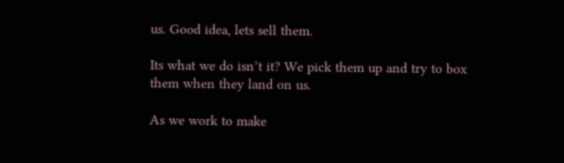us. Good idea, lets sell them.

Its what we do isn’t it? We pick them up and try to box them when they land on us.

As we work to make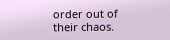order out of their chaos.